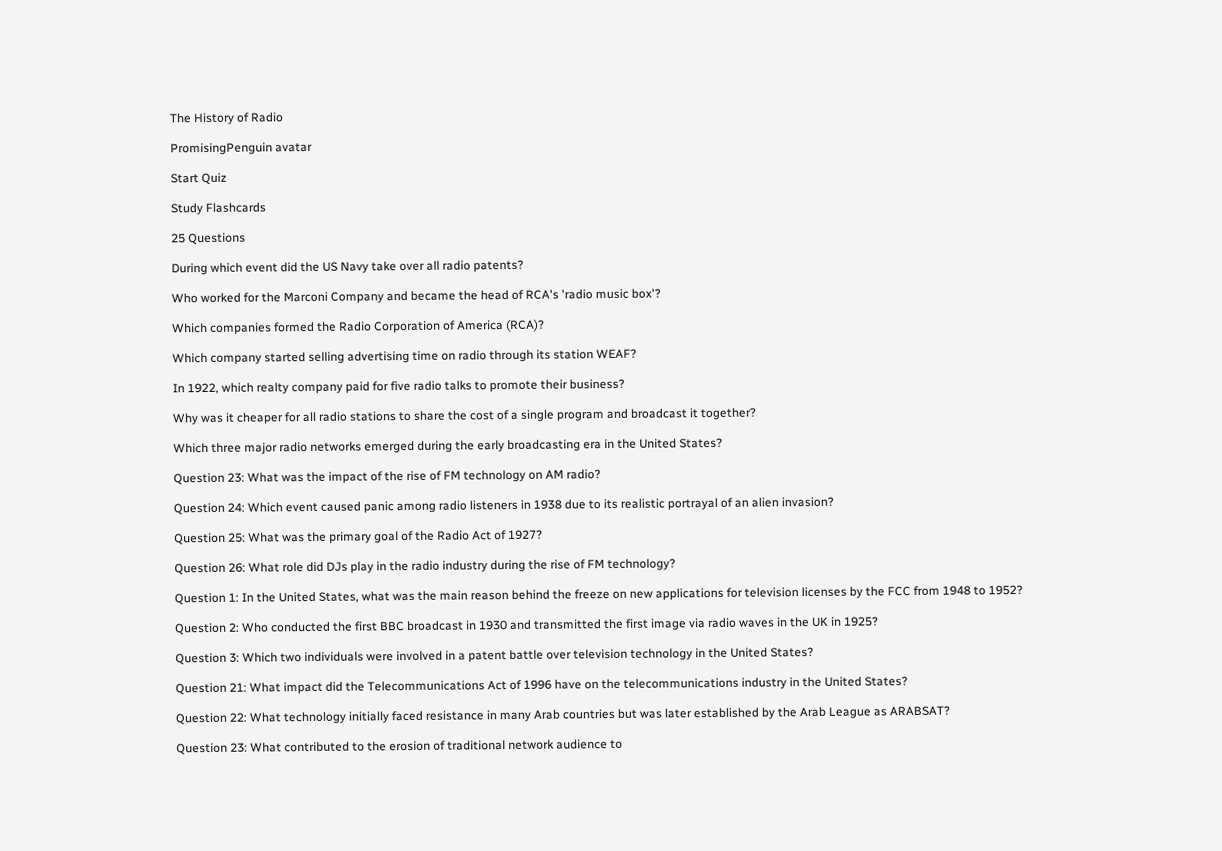The History of Radio

PromisingPenguin avatar

Start Quiz

Study Flashcards

25 Questions

During which event did the US Navy take over all radio patents?

Who worked for the Marconi Company and became the head of RCA's 'radio music box'?

Which companies formed the Radio Corporation of America (RCA)?

Which company started selling advertising time on radio through its station WEAF?

In 1922, which realty company paid for five radio talks to promote their business?

Why was it cheaper for all radio stations to share the cost of a single program and broadcast it together?

Which three major radio networks emerged during the early broadcasting era in the United States?

Question 23: What was the impact of the rise of FM technology on AM radio?

Question 24: Which event caused panic among radio listeners in 1938 due to its realistic portrayal of an alien invasion?

Question 25: What was the primary goal of the Radio Act of 1927?

Question 26: What role did DJs play in the radio industry during the rise of FM technology?

Question 1: In the United States, what was the main reason behind the freeze on new applications for television licenses by the FCC from 1948 to 1952?

Question 2: Who conducted the first BBC broadcast in 1930 and transmitted the first image via radio waves in the UK in 1925?

Question 3: Which two individuals were involved in a patent battle over television technology in the United States?

Question 21: What impact did the Telecommunications Act of 1996 have on the telecommunications industry in the United States?

Question 22: What technology initially faced resistance in many Arab countries but was later established by the Arab League as ARABSAT?

Question 23: What contributed to the erosion of traditional network audience to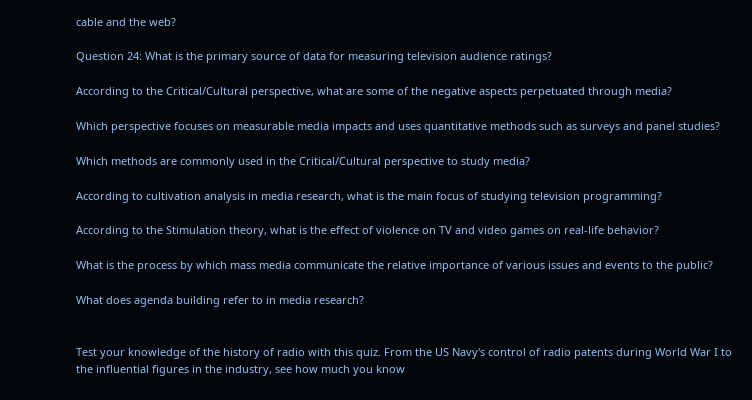cable and the web?

Question 24: What is the primary source of data for measuring television audience ratings?

According to the Critical/Cultural perspective, what are some of the negative aspects perpetuated through media?

Which perspective focuses on measurable media impacts and uses quantitative methods such as surveys and panel studies?

Which methods are commonly used in the Critical/Cultural perspective to study media?

According to cultivation analysis in media research, what is the main focus of studying television programming?

According to the Stimulation theory, what is the effect of violence on TV and video games on real-life behavior?

What is the process by which mass media communicate the relative importance of various issues and events to the public?

What does agenda building refer to in media research?


Test your knowledge of the history of radio with this quiz. From the US Navy's control of radio patents during World War I to the influential figures in the industry, see how much you know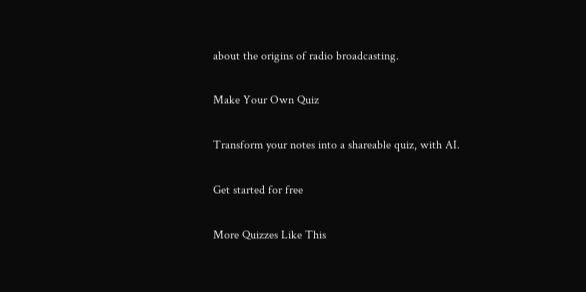about the origins of radio broadcasting.

Make Your Own Quiz

Transform your notes into a shareable quiz, with AI.

Get started for free

More Quizzes Like This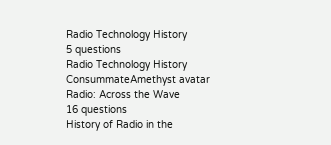Radio Technology History
5 questions
Radio Technology History
ConsummateAmethyst avatar
Radio: Across the Wave
16 questions
History of Radio in the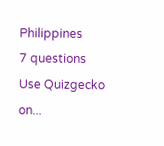Philippines
7 questions
Use Quizgecko on...